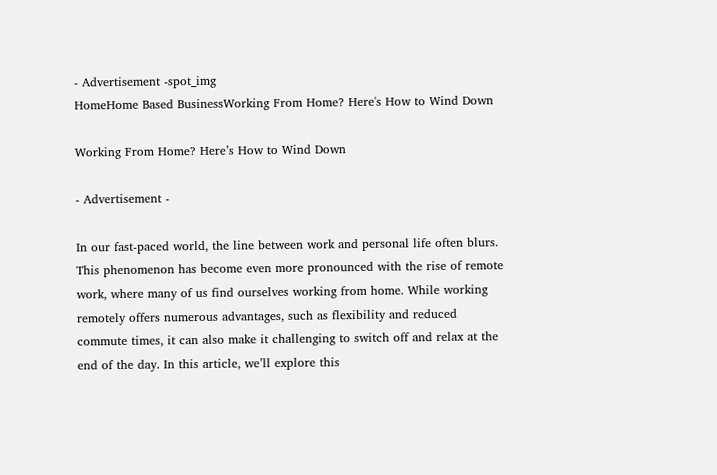- Advertisement -spot_img
HomeHome Based BusinessWorking From Home? Here's How to Wind Down

Working From Home? Here’s How to Wind Down

- Advertisement -

In our fast-paced world, the line between work and personal life often blurs. This phenomenon has become even more pronounced with the rise of remote work, where many of us find ourselves working from home. While working remotely offers numerous advantages, such as flexibility and reduced commute times, it can also make it challenging to switch off and relax at the end of the day. In this article, we’ll explore this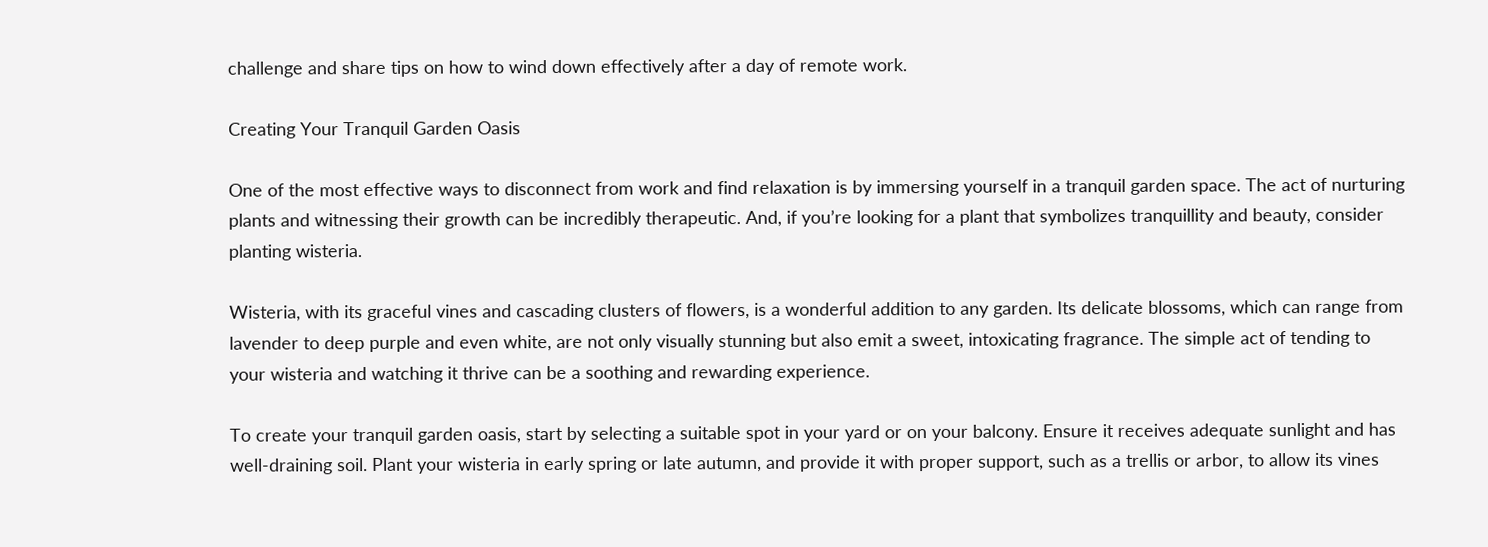challenge and share tips on how to wind down effectively after a day of remote work.

Creating Your Tranquil Garden Oasis

One of the most effective ways to disconnect from work and find relaxation is by immersing yourself in a tranquil garden space. The act of nurturing plants and witnessing their growth can be incredibly therapeutic. And, if you’re looking for a plant that symbolizes tranquillity and beauty, consider planting wisteria.

Wisteria, with its graceful vines and cascading clusters of flowers, is a wonderful addition to any garden. Its delicate blossoms, which can range from lavender to deep purple and even white, are not only visually stunning but also emit a sweet, intoxicating fragrance. The simple act of tending to your wisteria and watching it thrive can be a soothing and rewarding experience.

To create your tranquil garden oasis, start by selecting a suitable spot in your yard or on your balcony. Ensure it receives adequate sunlight and has well-draining soil. Plant your wisteria in early spring or late autumn, and provide it with proper support, such as a trellis or arbor, to allow its vines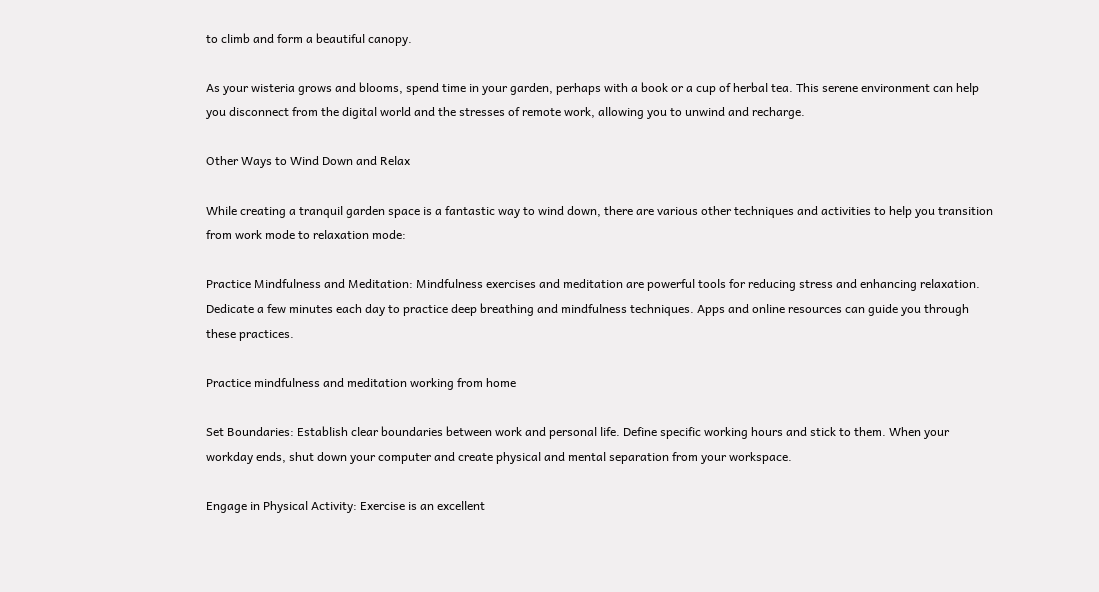to climb and form a beautiful canopy.

As your wisteria grows and blooms, spend time in your garden, perhaps with a book or a cup of herbal tea. This serene environment can help you disconnect from the digital world and the stresses of remote work, allowing you to unwind and recharge.

Other Ways to Wind Down and Relax

While creating a tranquil garden space is a fantastic way to wind down, there are various other techniques and activities to help you transition from work mode to relaxation mode:

Practice Mindfulness and Meditation: Mindfulness exercises and meditation are powerful tools for reducing stress and enhancing relaxation. Dedicate a few minutes each day to practice deep breathing and mindfulness techniques. Apps and online resources can guide you through these practices.

Practice mindfulness and meditation working from home

Set Boundaries: Establish clear boundaries between work and personal life. Define specific working hours and stick to them. When your workday ends, shut down your computer and create physical and mental separation from your workspace.

Engage in Physical Activity: Exercise is an excellent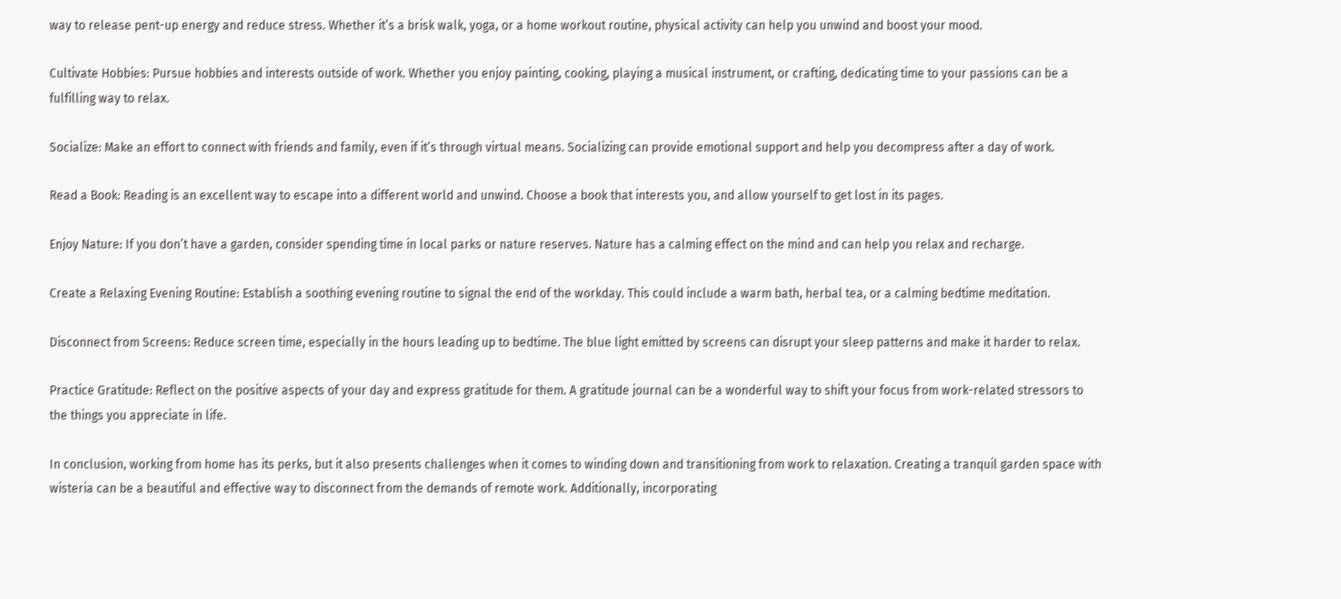way to release pent-up energy and reduce stress. Whether it’s a brisk walk, yoga, or a home workout routine, physical activity can help you unwind and boost your mood.

Cultivate Hobbies: Pursue hobbies and interests outside of work. Whether you enjoy painting, cooking, playing a musical instrument, or crafting, dedicating time to your passions can be a fulfilling way to relax.

Socialize: Make an effort to connect with friends and family, even if it’s through virtual means. Socializing can provide emotional support and help you decompress after a day of work.

Read a Book: Reading is an excellent way to escape into a different world and unwind. Choose a book that interests you, and allow yourself to get lost in its pages.

Enjoy Nature: If you don’t have a garden, consider spending time in local parks or nature reserves. Nature has a calming effect on the mind and can help you relax and recharge.

Create a Relaxing Evening Routine: Establish a soothing evening routine to signal the end of the workday. This could include a warm bath, herbal tea, or a calming bedtime meditation.

Disconnect from Screens: Reduce screen time, especially in the hours leading up to bedtime. The blue light emitted by screens can disrupt your sleep patterns and make it harder to relax.

Practice Gratitude: Reflect on the positive aspects of your day and express gratitude for them. A gratitude journal can be a wonderful way to shift your focus from work-related stressors to the things you appreciate in life.

In conclusion, working from home has its perks, but it also presents challenges when it comes to winding down and transitioning from work to relaxation. Creating a tranquil garden space with wisteria can be a beautiful and effective way to disconnect from the demands of remote work. Additionally, incorporating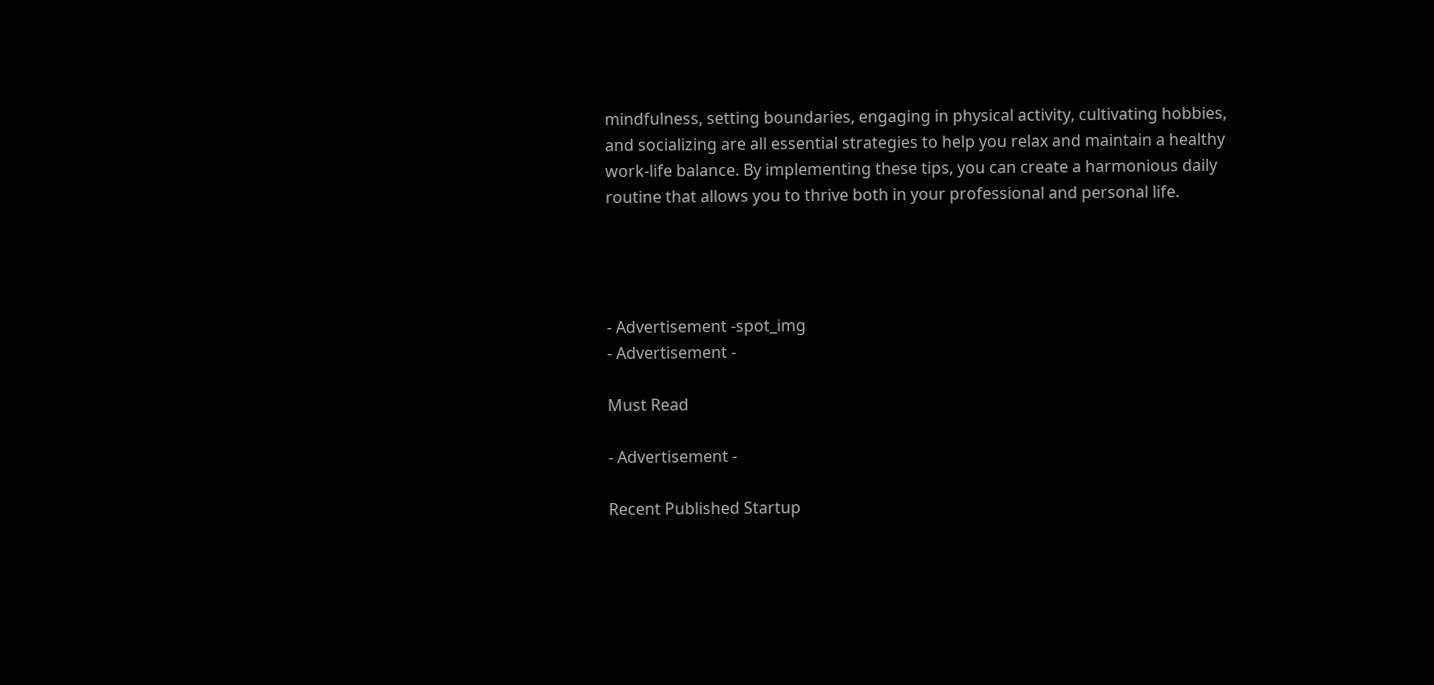mindfulness, setting boundaries, engaging in physical activity, cultivating hobbies, and socializing are all essential strategies to help you relax and maintain a healthy work-life balance. By implementing these tips, you can create a harmonious daily routine that allows you to thrive both in your professional and personal life.




- Advertisement -spot_img
- Advertisement -

Must Read

- Advertisement -

Recent Published Startup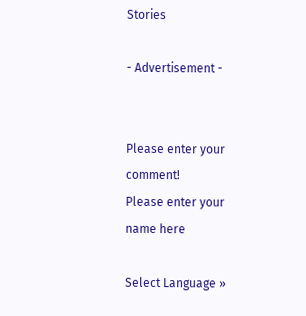Stories

- Advertisement -


Please enter your comment!
Please enter your name here

Select Language »